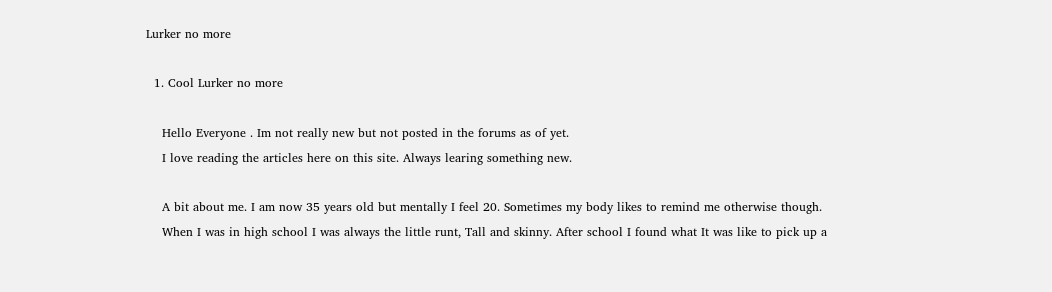Lurker no more

  1. Cool Lurker no more

    Hello Everyone . Im not really new but not posted in the forums as of yet.
    I love reading the articles here on this site. Always learing something new.

    A bit about me. I am now 35 years old but mentally I feel 20. Sometimes my body likes to remind me otherwise though.
    When I was in high school I was always the little runt, Tall and skinny. After school I found what It was like to pick up a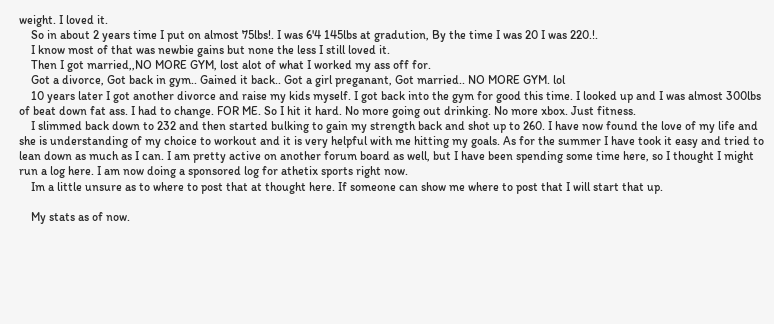weight. I loved it.
    So in about 2 years time I put on almost 75lbs!. I was 6'4 145lbs at gradution, By the time I was 20 I was 220.!.
    I know most of that was newbie gains but none the less I still loved it.
    Then I got married,,NO MORE GYM, lost alot of what I worked my ass off for.
    Got a divorce, Got back in gym.. Gained it back.. Got a girl preganant, Got married.. NO MORE GYM. lol
    10 years later I got another divorce and raise my kids myself. I got back into the gym for good this time. I looked up and I was almost 300lbs of beat down fat ass. I had to change. FOR ME. So I hit it hard. No more going out drinking. No more xbox. Just fitness.
    I slimmed back down to 232 and then started bulking to gain my strength back and shot up to 260. I have now found the love of my life and she is understanding of my choice to workout and it is very helpful with me hitting my goals. As for the summer I have took it easy and tried to lean down as much as I can. I am pretty active on another forum board as well, but I have been spending some time here, so I thought I might run a log here. I am now doing a sponsored log for athetix sports right now.
    Im a little unsure as to where to post that at thought here. If someone can show me where to post that I will start that up.

    My stats as of now.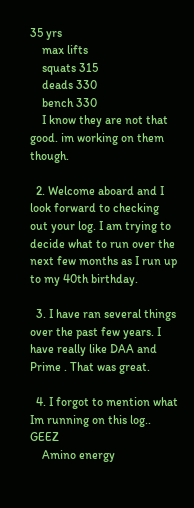35 yrs
    max lifts
    squats 315
    deads 330
    bench 330
    I know they are not that good. im working on them though.

  2. Welcome aboard and I look forward to checking out your log. I am trying to decide what to run over the next few months as I run up to my 40th birthday.

  3. I have ran several things over the past few years. I have really like DAA and Prime . That was great.

  4. I forgot to mention what Im running on this log.. GEEZ
    Amino energy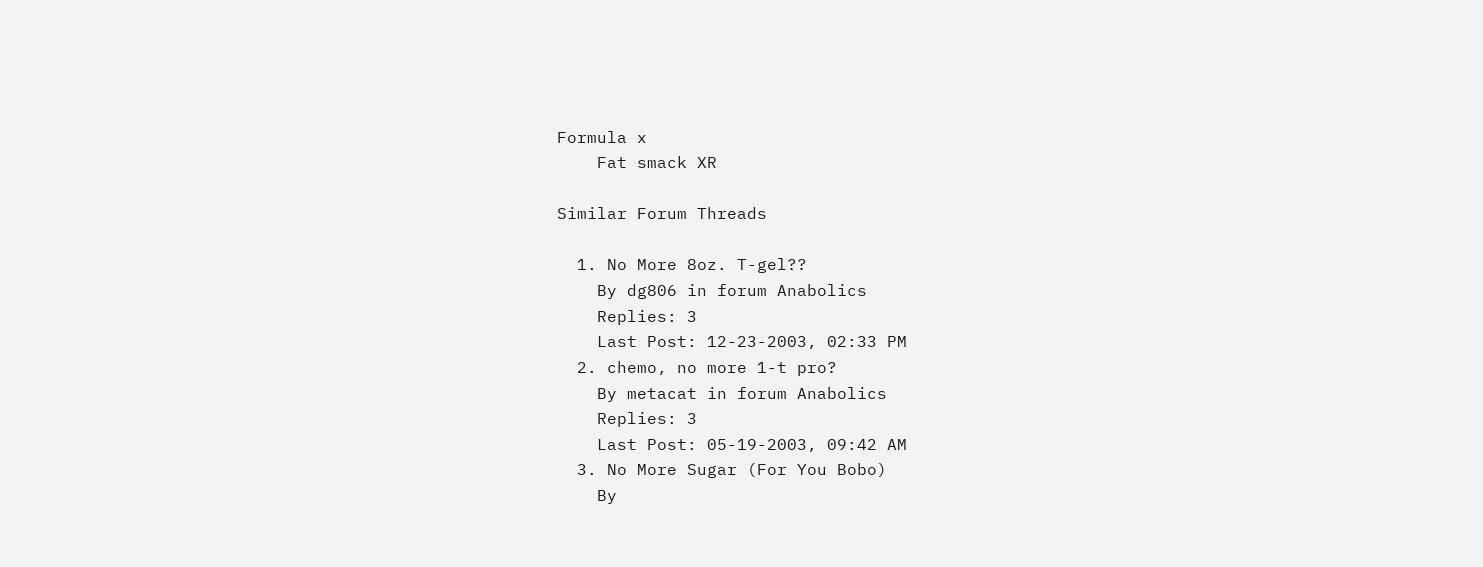Formula x
    Fat smack XR

Similar Forum Threads

  1. No More 8oz. T-gel??
    By dg806 in forum Anabolics
    Replies: 3
    Last Post: 12-23-2003, 02:33 PM
  2. chemo, no more 1-t pro?
    By metacat in forum Anabolics
    Replies: 3
    Last Post: 05-19-2003, 09:42 AM
  3. No More Sugar (For You Bobo)
    By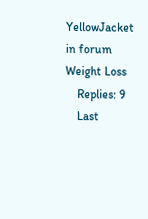YellowJacket in forum Weight Loss
    Replies: 9
    Last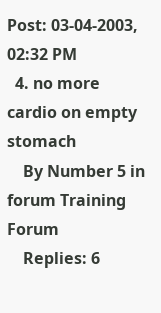Post: 03-04-2003, 02:32 PM
  4. no more cardio on empty stomach
    By Number 5 in forum Training Forum
    Replies: 6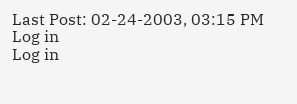Last Post: 02-24-2003, 03:15 PM
Log in
Log in